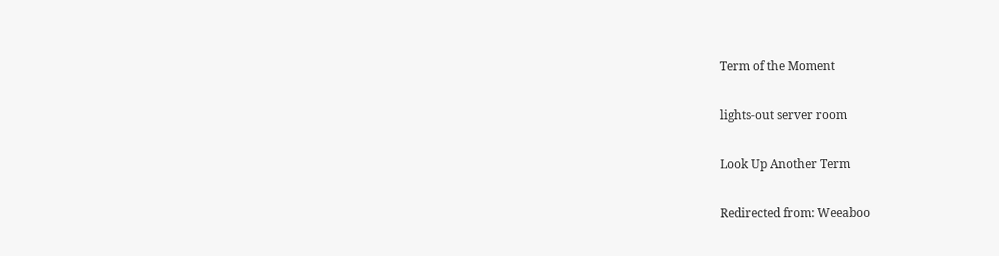Term of the Moment

lights-out server room

Look Up Another Term

Redirected from: Weeaboo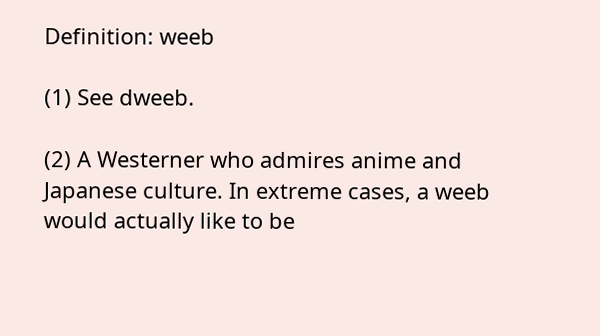Definition: weeb

(1) See dweeb.

(2) A Westerner who admires anime and Japanese culture. In extreme cases, a weeb would actually like to be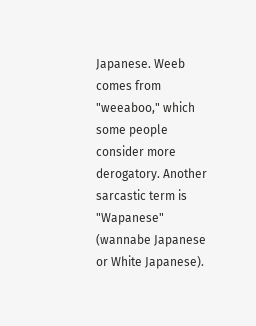Japanese. Weeb comes from "weeaboo," which some people consider more derogatory. Another sarcastic term is "Wapanese" (wannabe Japanese or White Japanese).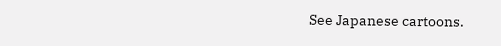See Japanese cartoons.